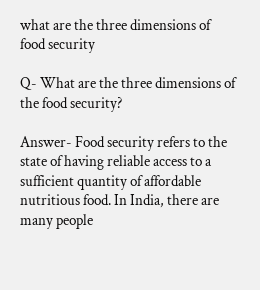what are the three dimensions of food security

Q- What are the three dimensions of the food security?

Answer- Food security refers to the state of having reliable access to a sufficient quantity of affordable nutritious food. In India, there are many people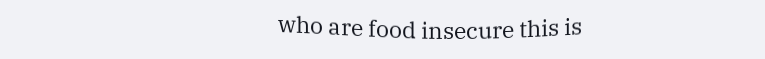who are food insecure this is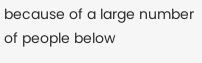because of a large number of people below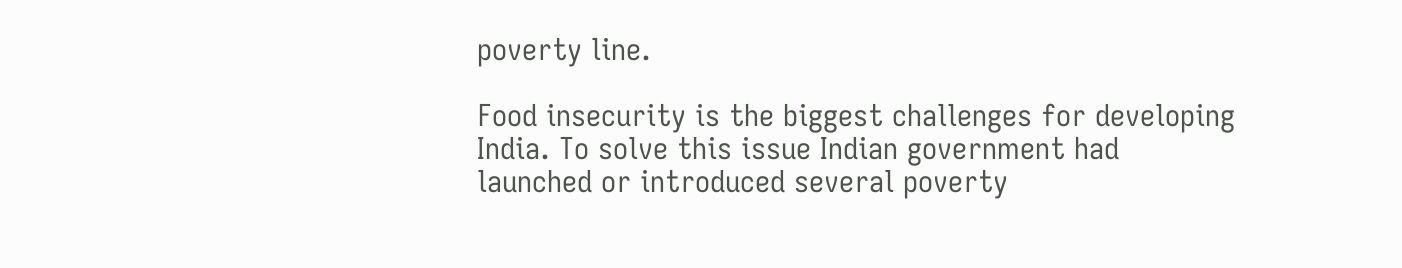poverty line.

Food insecurity is the biggest challenges for developing India. To solve this issue Indian government had launched or introduced several poverty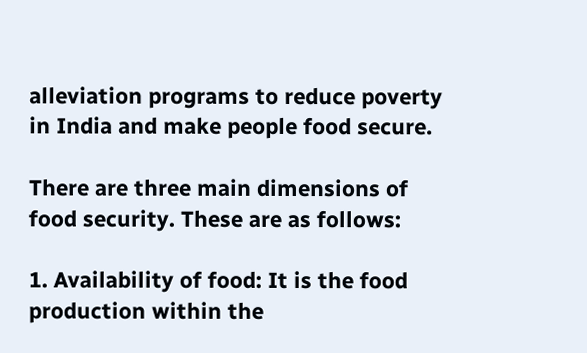alleviation programs to reduce poverty in India and make people food secure.

There are three main dimensions of food security. These are as follows:

1. Availability of food: It is the food production within the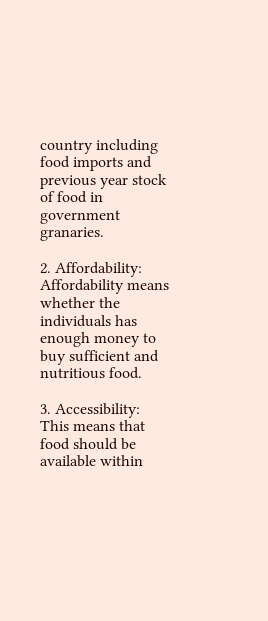country including food imports and previous year stock of food in government granaries.

2. Affordability: Affordability means whether the individuals has enough money to buy sufficient and nutritious food.

3. Accessibility: This means that food should be available within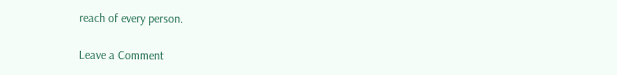reach of every person.

Leave a Comment